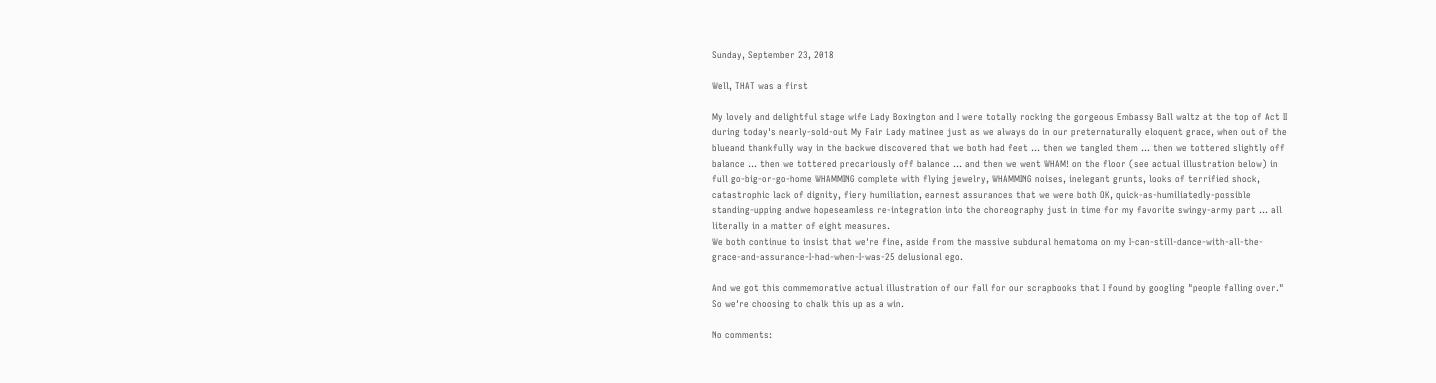Sunday, September 23, 2018

Well, THAT was a first

My lovely and delightful stage wife Lady Boxington and I were totally rocking the gorgeous Embassy Ball waltz at the top of Act II during today's nearly-sold-out My Fair Lady matinee just as we always do in our preternaturally eloquent grace, when out of the blueand thankfully way in the backwe discovered that we both had feet ... then we tangled them ... then we tottered slightly off balance ... then we tottered precariously off balance ... and then we went WHAM! on the floor (see actual illustration below) in full go-big-or-go-home WHAMMING complete with flying jewelry, WHAMMING noises, inelegant grunts, looks of terrified shock, catastrophic lack of dignity, fiery humiliation, earnest assurances that we were both OK, quick-as-humiliatedly-possible standing-upping andwe hopeseamless re-integration into the choreography just in time for my favorite swingy-army part ... all literally in a matter of eight measures.
We both continue to insist that we're fine, aside from the massive subdural hematoma on my I-can-still-dance-with-all-the-grace-and-assurance-I-had-when-I-was-25 delusional ego.

And we got this commemorative actual illustration of our fall for our scrapbooks that I found by googling "people falling over." So we're choosing to chalk this up as a win.

No comments: